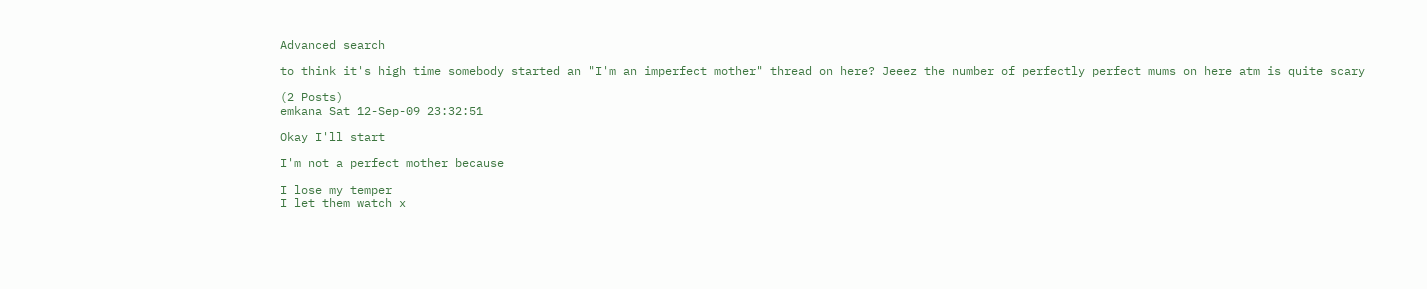Advanced search

to think it's high time somebody started an "I'm an imperfect mother" thread on here? Jeeez the number of perfectly perfect mums on here atm is quite scary

(2 Posts)
emkana Sat 12-Sep-09 23:32:51

Okay I'll start

I'm not a perfect mother because

I lose my temper
I let them watch x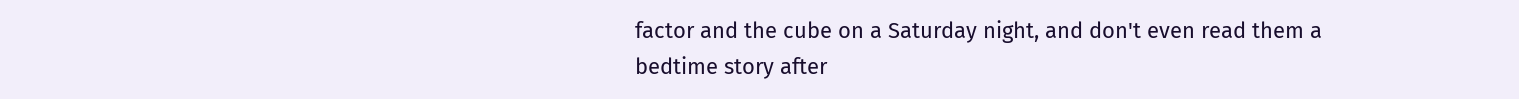factor and the cube on a Saturday night, and don't even read them a bedtime story after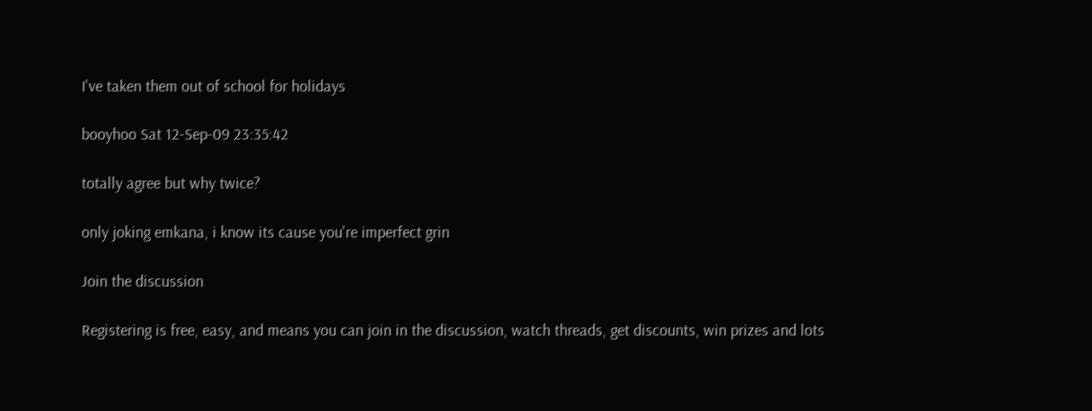I've taken them out of school for holidays

booyhoo Sat 12-Sep-09 23:35:42

totally agree but why twice?

only joking emkana, i know its cause you're imperfect grin

Join the discussion

Registering is free, easy, and means you can join in the discussion, watch threads, get discounts, win prizes and lots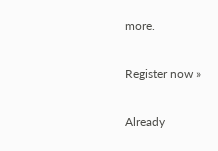more.

Register now »

Already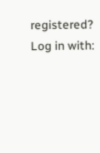registered? Log in with: